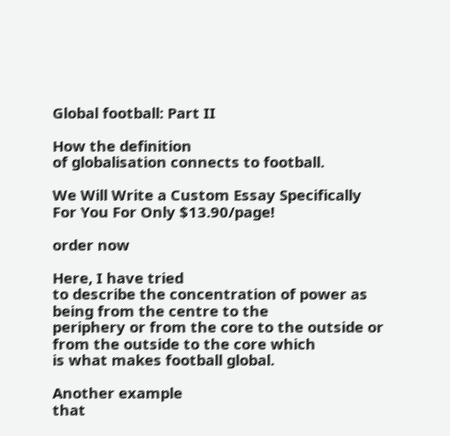Global football: Part II

How the definition
of globalisation connects to football.

We Will Write a Custom Essay Specifically
For You For Only $13.90/page!

order now

Here, I have tried
to describe the concentration of power as being from the centre to the
periphery or from the core to the outside or from the outside to the core which
is what makes football global.

Another example
that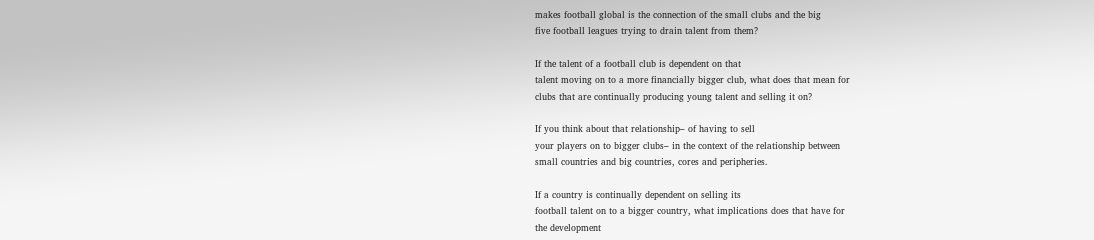makes football global is the connection of the small clubs and the big
five football leagues trying to drain talent from them?

If the talent of a football club is dependent on that
talent moving on to a more financially bigger club, what does that mean for
clubs that are continually producing young talent and selling it on?

If you think about that relationship– of having to sell
your players on to bigger clubs– in the context of the relationship between
small countries and big countries, cores and peripheries.

If a country is continually dependent on selling its
football talent on to a bigger country, what implications does that have for
the development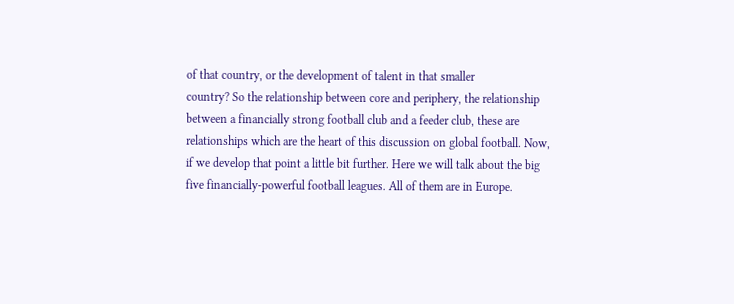of that country, or the development of talent in that smaller
country? So the relationship between core and periphery, the relationship
between a financially strong football club and a feeder club, these are
relationships which are the heart of this discussion on global football. Now,
if we develop that point a little bit further. Here we will talk about the big
five financially-powerful football leagues. All of them are in Europe.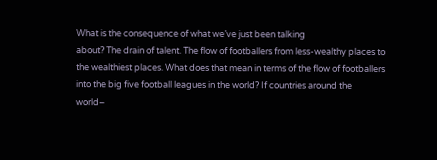What is the consequence of what we’ve just been talking
about? The drain of talent. The flow of footballers from less-wealthy places to
the wealthiest places. What does that mean in terms of the flow of footballers
into the big five football leagues in the world? If countries around the
world–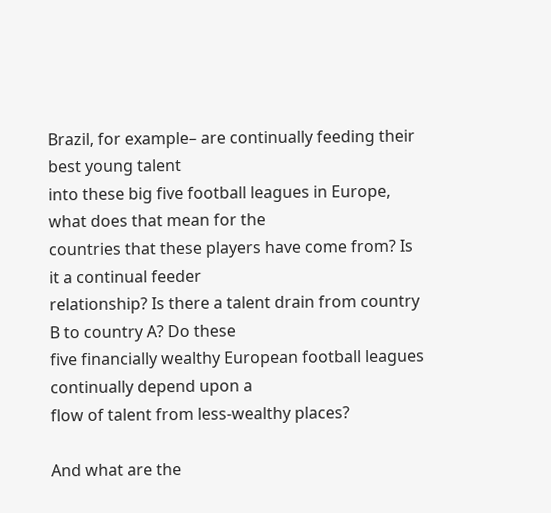Brazil, for example– are continually feeding their best young talent
into these big five football leagues in Europe, what does that mean for the
countries that these players have come from? Is it a continual feeder
relationship? Is there a talent drain from country B to country A? Do these
five financially wealthy European football leagues continually depend upon a
flow of talent from less-wealthy places?

And what are the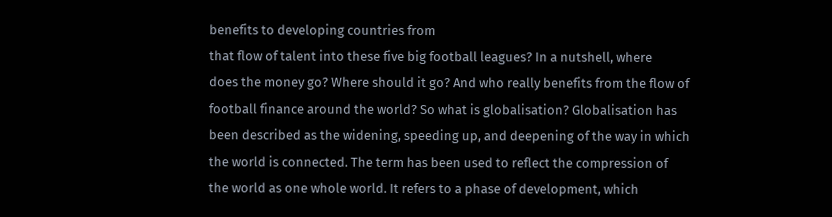benefits to developing countries from
that flow of talent into these five big football leagues? In a nutshell, where
does the money go? Where should it go? And who really benefits from the flow of
football finance around the world? So what is globalisation? Globalisation has
been described as the widening, speeding up, and deepening of the way in which
the world is connected. The term has been used to reflect the compression of
the world as one whole world. It refers to a phase of development, which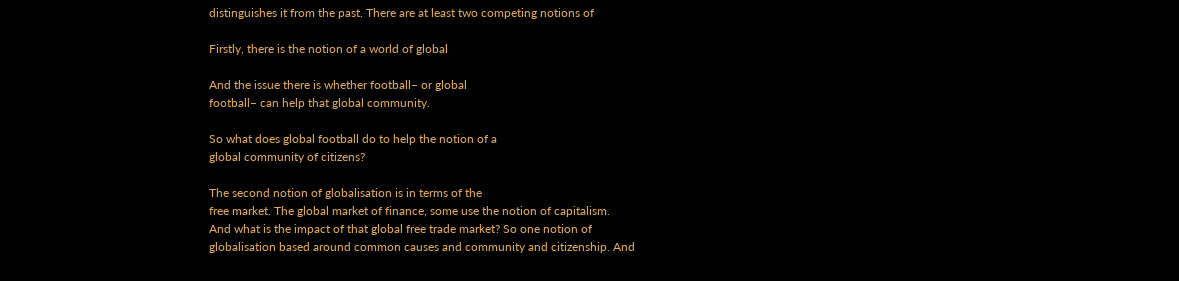distinguishes it from the past. There are at least two competing notions of

Firstly, there is the notion of a world of global

And the issue there is whether football– or global
football– can help that global community.

So what does global football do to help the notion of a
global community of citizens?

The second notion of globalisation is in terms of the
free market. The global market of finance, some use the notion of capitalism.
And what is the impact of that global free trade market? So one notion of
globalisation based around common causes and community and citizenship. And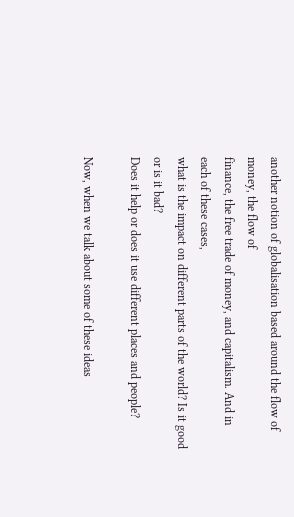another notion of globalisation based around the flow of money, the flow of
finance, the free trade of money, and capitalism. And in each of these cases,
what is the impact on different parts of the world? Is it good or is it bad?
Does it help or does it use different places and people?

Now, when we talk about some of these ideas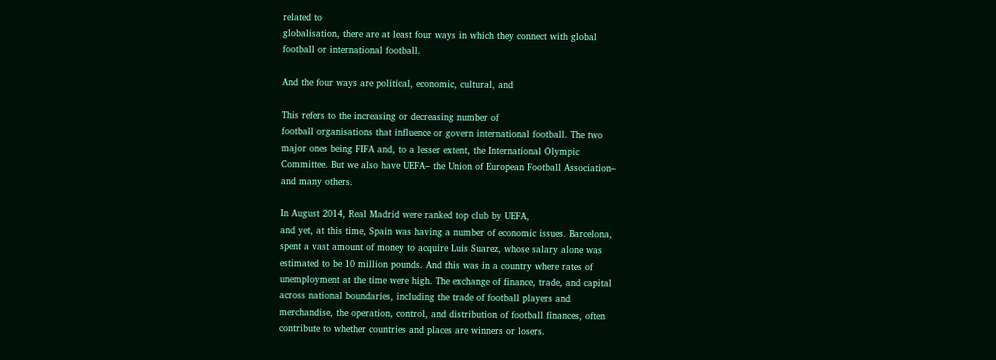related to
globalisation, there are at least four ways in which they connect with global
football or international football.

And the four ways are political, economic, cultural, and

This refers to the increasing or decreasing number of
football organisations that influence or govern international football. The two
major ones being FIFA and, to a lesser extent, the International Olympic
Committee. But we also have UEFA– the Union of European Football Association–
and many others.

In August 2014, Real Madrid were ranked top club by UEFA,
and yet, at this time, Spain was having a number of economic issues. Barcelona,
spent a vast amount of money to acquire Luis Suarez, whose salary alone was
estimated to be 10 million pounds. And this was in a country where rates of
unemployment at the time were high. The exchange of finance, trade, and capital
across national boundaries, including the trade of football players and
merchandise, the operation, control, and distribution of football finances, often
contribute to whether countries and places are winners or losers.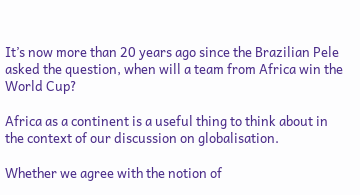It’s now more than 20 years ago since the Brazilian Pele
asked the question, when will a team from Africa win the World Cup?

Africa as a continent is a useful thing to think about in
the context of our discussion on globalisation.

Whether we agree with the notion of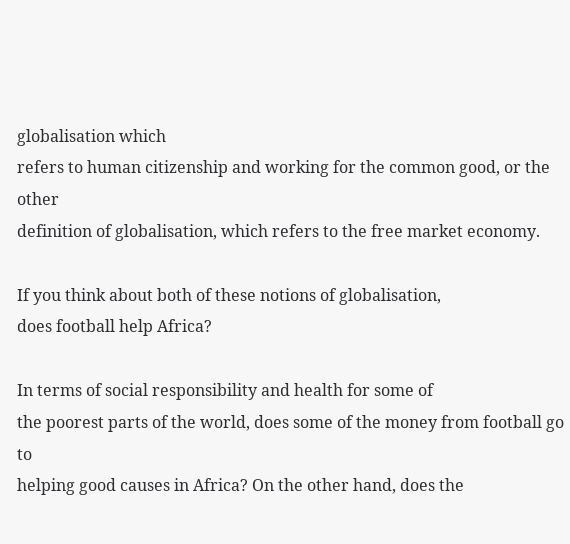globalisation which
refers to human citizenship and working for the common good, or the other
definition of globalisation, which refers to the free market economy.

If you think about both of these notions of globalisation,
does football help Africa?

In terms of social responsibility and health for some of
the poorest parts of the world, does some of the money from football go to
helping good causes in Africa? On the other hand, does the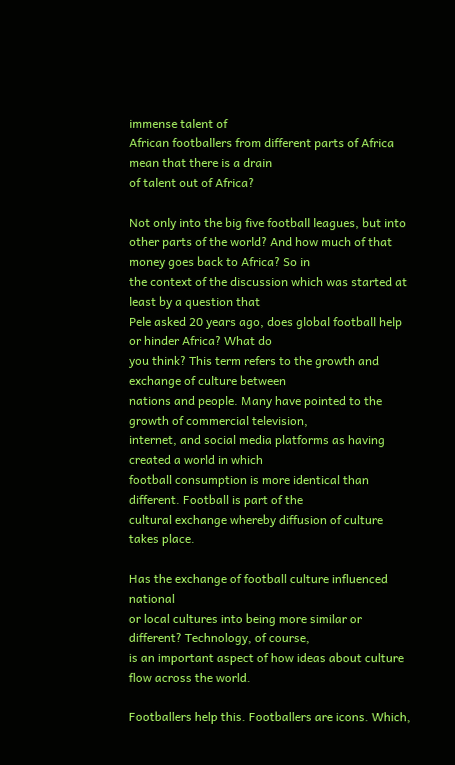immense talent of
African footballers from different parts of Africa mean that there is a drain
of talent out of Africa?

Not only into the big five football leagues, but into
other parts of the world? And how much of that money goes back to Africa? So in
the context of the discussion which was started at least by a question that
Pele asked 20 years ago, does global football help or hinder Africa? What do
you think? This term refers to the growth and exchange of culture between
nations and people. Many have pointed to the growth of commercial television,
internet, and social media platforms as having created a world in which
football consumption is more identical than different. Football is part of the
cultural exchange whereby diffusion of culture takes place.

Has the exchange of football culture influenced national
or local cultures into being more similar or different? Technology, of course,
is an important aspect of how ideas about culture flow across the world.

Footballers help this. Footballers are icons. Which,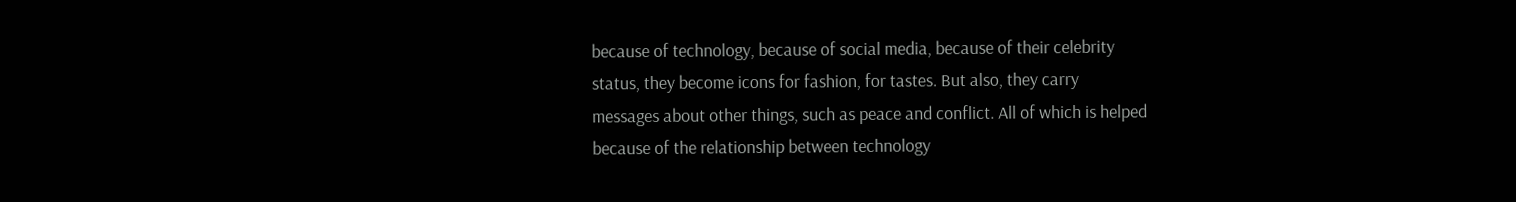because of technology, because of social media, because of their celebrity
status, they become icons for fashion, for tastes. But also, they carry
messages about other things, such as peace and conflict. All of which is helped
because of the relationship between technology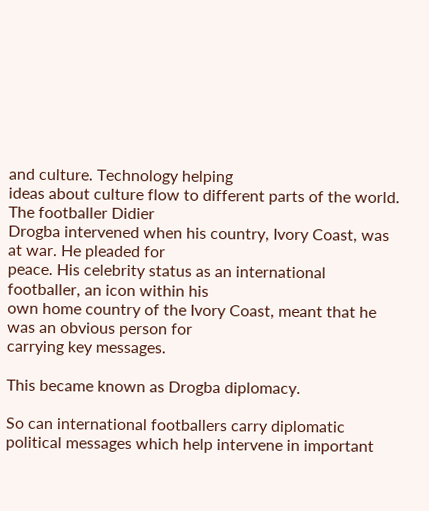and culture. Technology helping
ideas about culture flow to different parts of the world. The footballer Didier
Drogba intervened when his country, Ivory Coast, was at war. He pleaded for
peace. His celebrity status as an international footballer, an icon within his
own home country of the Ivory Coast, meant that he was an obvious person for
carrying key messages.

This became known as Drogba diplomacy.

So can international footballers carry diplomatic
political messages which help intervene in important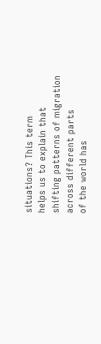situations? This term
helps us to explain that shifting patterns of migration across different parts
of the world has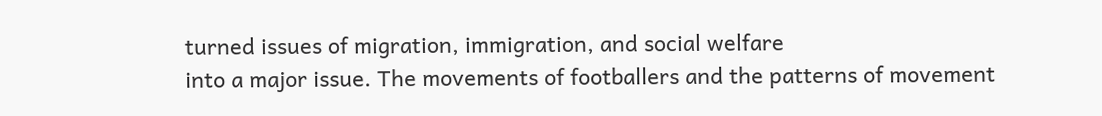turned issues of migration, immigration, and social welfare
into a major issue. The movements of footballers and the patterns of movement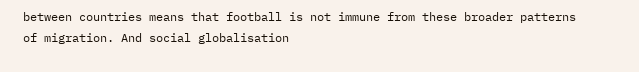between countries means that football is not immune from these broader patterns
of migration. And social globalisation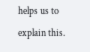helps us to explain this.